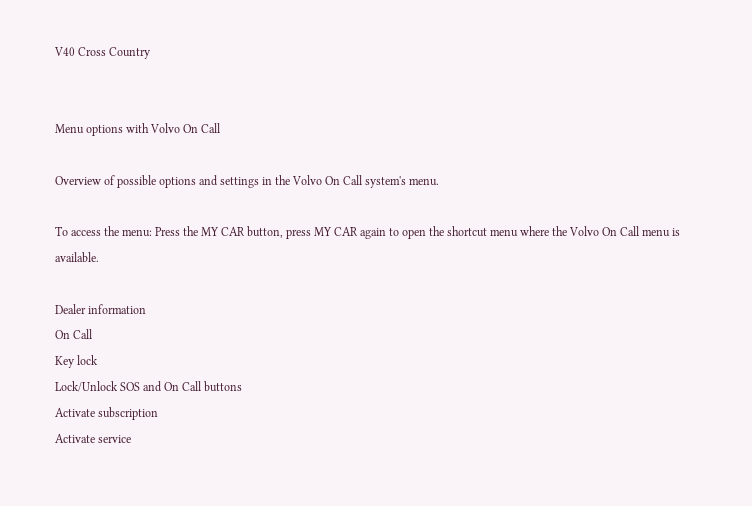V40 Cross Country


Menu options with Volvo On Call

Overview of possible options and settings in the Volvo On Call system's menu.

To access the menu: Press the MY CAR button, press MY CAR again to open the shortcut menu where the Volvo On Call menu is available.

Dealer information
On Call
Key lock
Lock/Unlock SOS and On Call buttons
Activate subscription
Activate service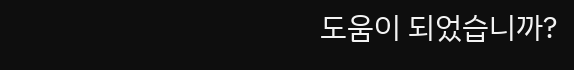도움이 되었습니까?